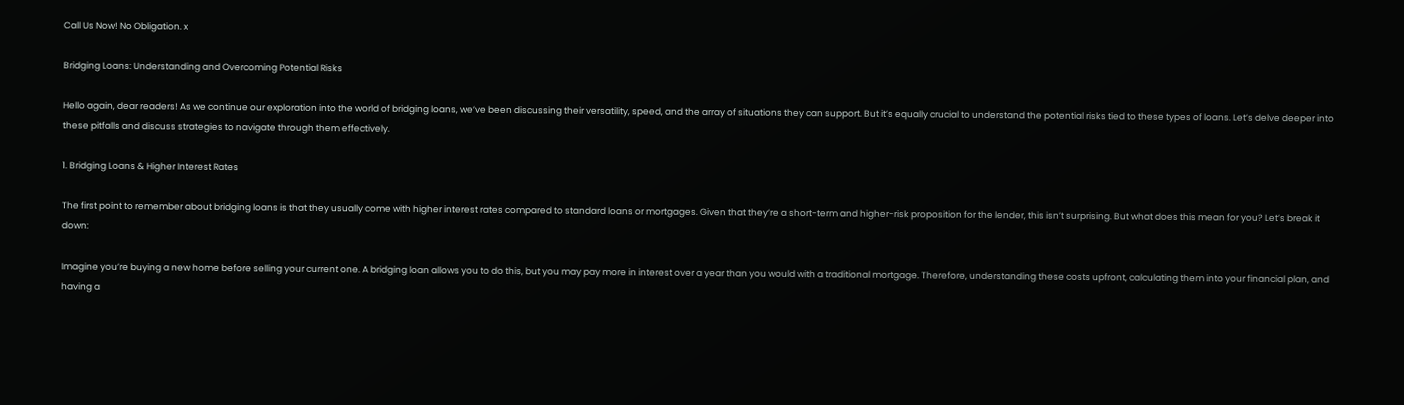Call Us Now! No Obligation. x

Bridging Loans: Understanding and Overcoming Potential Risks

Hello again, dear readers! As we continue our exploration into the world of bridging loans, we’ve been discussing their versatility, speed, and the array of situations they can support. But it’s equally crucial to understand the potential risks tied to these types of loans. Let’s delve deeper into these pitfalls and discuss strategies to navigate through them effectively.

1. Bridging Loans & Higher Interest Rates

The first point to remember about bridging loans is that they usually come with higher interest rates compared to standard loans or mortgages. Given that they’re a short-term and higher-risk proposition for the lender, this isn’t surprising. But what does this mean for you? Let’s break it down:

Imagine you’re buying a new home before selling your current one. A bridging loan allows you to do this, but you may pay more in interest over a year than you would with a traditional mortgage. Therefore, understanding these costs upfront, calculating them into your financial plan, and having a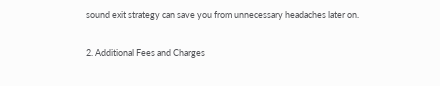sound exit strategy can save you from unnecessary headaches later on.

2. Additional Fees and Charges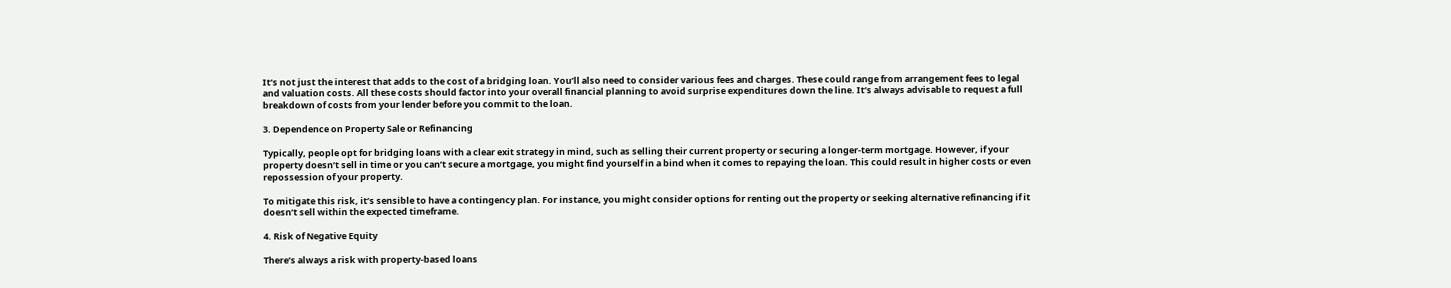It’s not just the interest that adds to the cost of a bridging loan. You’ll also need to consider various fees and charges. These could range from arrangement fees to legal and valuation costs. All these costs should factor into your overall financial planning to avoid surprise expenditures down the line. It’s always advisable to request a full breakdown of costs from your lender before you commit to the loan.

3. Dependence on Property Sale or Refinancing

Typically, people opt for bridging loans with a clear exit strategy in mind, such as selling their current property or securing a longer-term mortgage. However, if your property doesn’t sell in time or you can’t secure a mortgage, you might find yourself in a bind when it comes to repaying the loan. This could result in higher costs or even repossession of your property.

To mitigate this risk, it’s sensible to have a contingency plan. For instance, you might consider options for renting out the property or seeking alternative refinancing if it doesn’t sell within the expected timeframe.

4. Risk of Negative Equity

There’s always a risk with property-based loans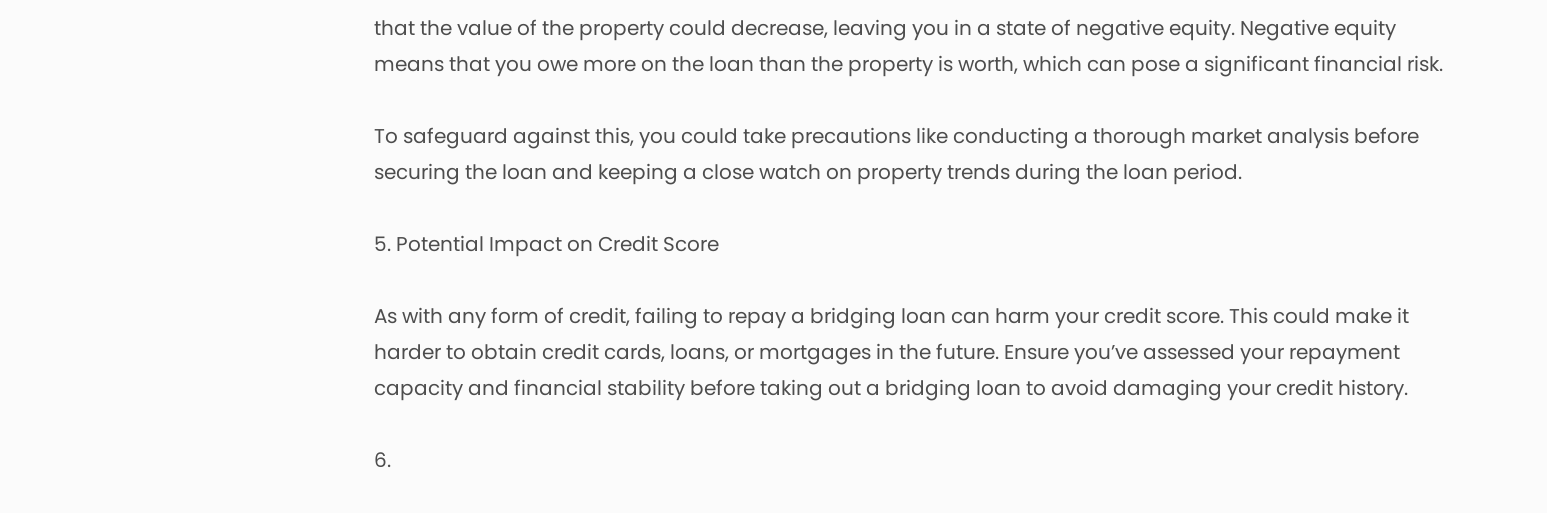that the value of the property could decrease, leaving you in a state of negative equity. Negative equity means that you owe more on the loan than the property is worth, which can pose a significant financial risk.

To safeguard against this, you could take precautions like conducting a thorough market analysis before securing the loan and keeping a close watch on property trends during the loan period.

5. Potential Impact on Credit Score

As with any form of credit, failing to repay a bridging loan can harm your credit score. This could make it harder to obtain credit cards, loans, or mortgages in the future. Ensure you’ve assessed your repayment capacity and financial stability before taking out a bridging loan to avoid damaging your credit history.

6.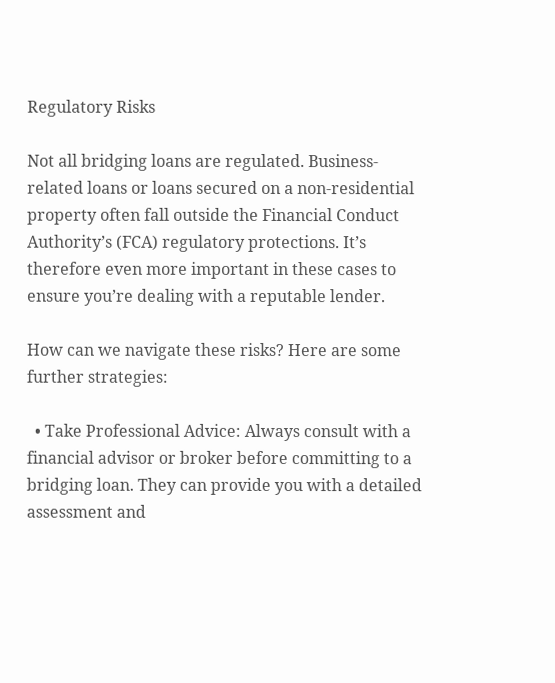Regulatory Risks

Not all bridging loans are regulated. Business-related loans or loans secured on a non-residential property often fall outside the Financial Conduct Authority’s (FCA) regulatory protections. It’s therefore even more important in these cases to ensure you’re dealing with a reputable lender.

How can we navigate these risks? Here are some further strategies:

  • Take Professional Advice: Always consult with a financial advisor or broker before committing to a bridging loan. They can provide you with a detailed assessment and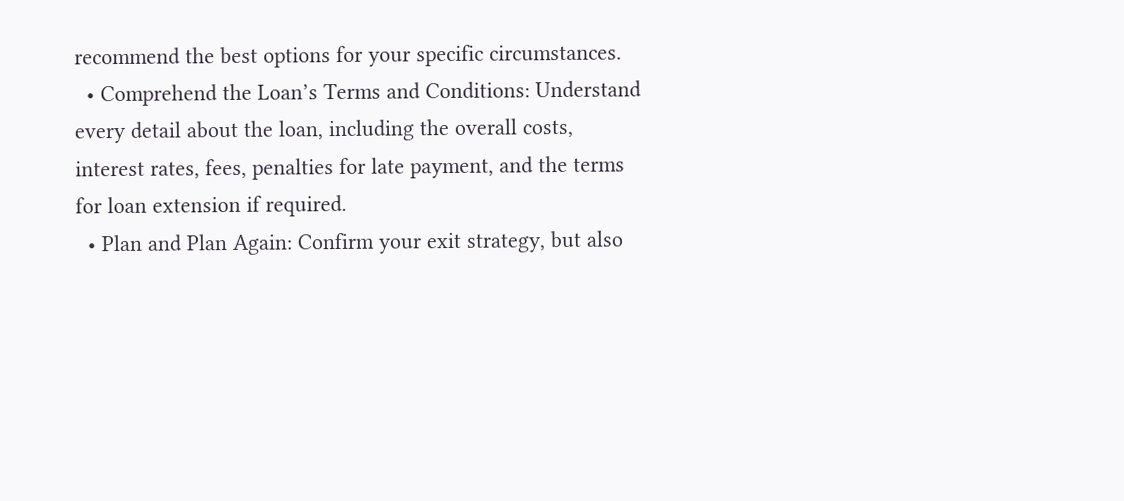recommend the best options for your specific circumstances.
  • Comprehend the Loan’s Terms and Conditions: Understand every detail about the loan, including the overall costs, interest rates, fees, penalties for late payment, and the terms for loan extension if required.
  • Plan and Plan Again: Confirm your exit strategy, but also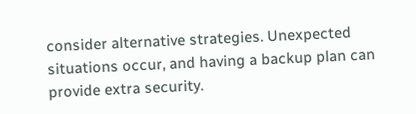consider alternative strategies. Unexpected situations occur, and having a backup plan can provide extra security.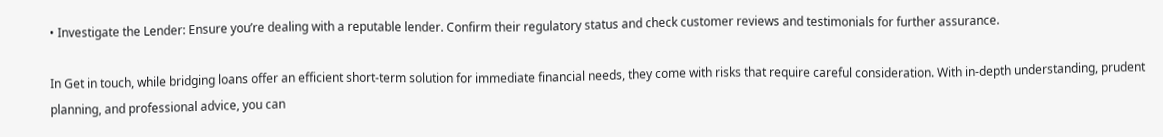• Investigate the Lender: Ensure you’re dealing with a reputable lender. Confirm their regulatory status and check customer reviews and testimonials for further assurance.

In Get in touch, while bridging loans offer an efficient short-term solution for immediate financial needs, they come with risks that require careful consideration. With in-depth understanding, prudent planning, and professional advice, you can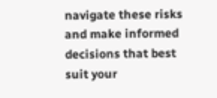navigate these risks and make informed decisions that best suit your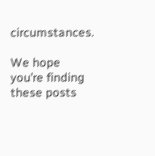circumstances.

We hope you’re finding these posts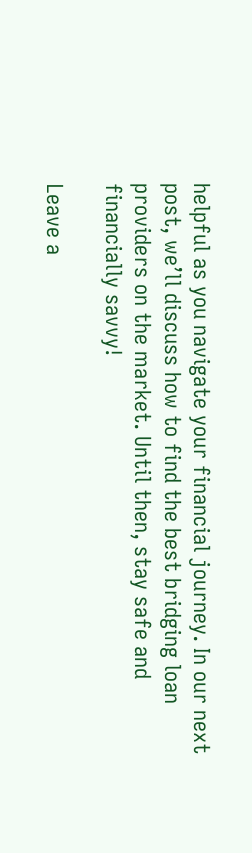helpful as you navigate your financial journey. In our next post, we’ll discuss how to find the best bridging loan providers on the market. Until then, stay safe and financially savvy!

Leave a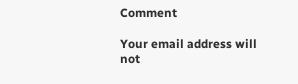Comment

Your email address will not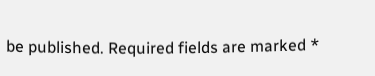be published. Required fields are marked *